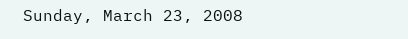Sunday, March 23, 2008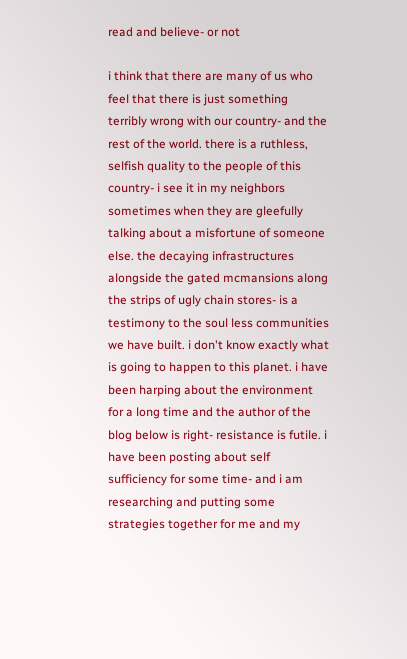read and believe- or not

i think that there are many of us who feel that there is just something terribly wrong with our country- and the rest of the world. there is a ruthless, selfish quality to the people of this country- i see it in my neighbors sometimes when they are gleefully talking about a misfortune of someone else. the decaying infrastructures alongside the gated mcmansions along the strips of ugly chain stores- is a testimony to the soul less communities we have built. i don't know exactly what is going to happen to this planet. i have been harping about the environment for a long time and the author of the blog below is right- resistance is futile. i have been posting about self sufficiency for some time- and i am researching and putting some strategies together for me and my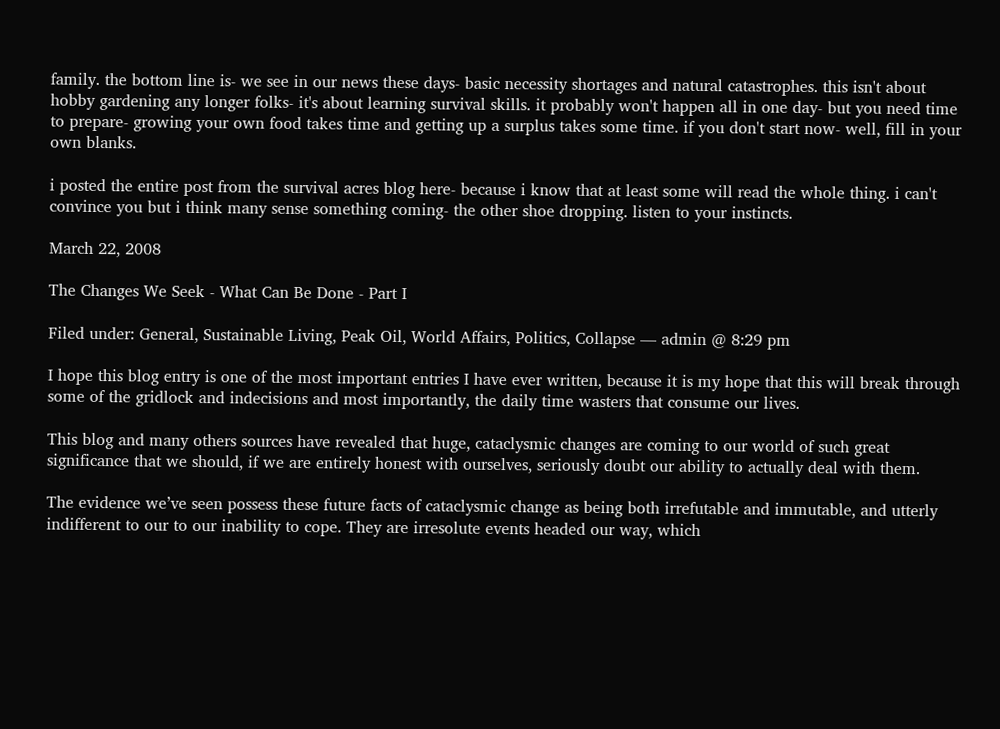family. the bottom line is- we see in our news these days- basic necessity shortages and natural catastrophes. this isn't about hobby gardening any longer folks- it's about learning survival skills. it probably won't happen all in one day- but you need time to prepare- growing your own food takes time and getting up a surplus takes some time. if you don't start now- well, fill in your own blanks.

i posted the entire post from the survival acres blog here- because i know that at least some will read the whole thing. i can't convince you but i think many sense something coming- the other shoe dropping. listen to your instincts.

March 22, 2008

The Changes We Seek - What Can Be Done - Part I

Filed under: General, Sustainable Living, Peak Oil, World Affairs, Politics, Collapse — admin @ 8:29 pm

I hope this blog entry is one of the most important entries I have ever written, because it is my hope that this will break through some of the gridlock and indecisions and most importantly, the daily time wasters that consume our lives.

This blog and many others sources have revealed that huge, cataclysmic changes are coming to our world of such great significance that we should, if we are entirely honest with ourselves, seriously doubt our ability to actually deal with them.

The evidence we’ve seen possess these future facts of cataclysmic change as being both irrefutable and immutable, and utterly indifferent to our to our inability to cope. They are irresolute events headed our way, which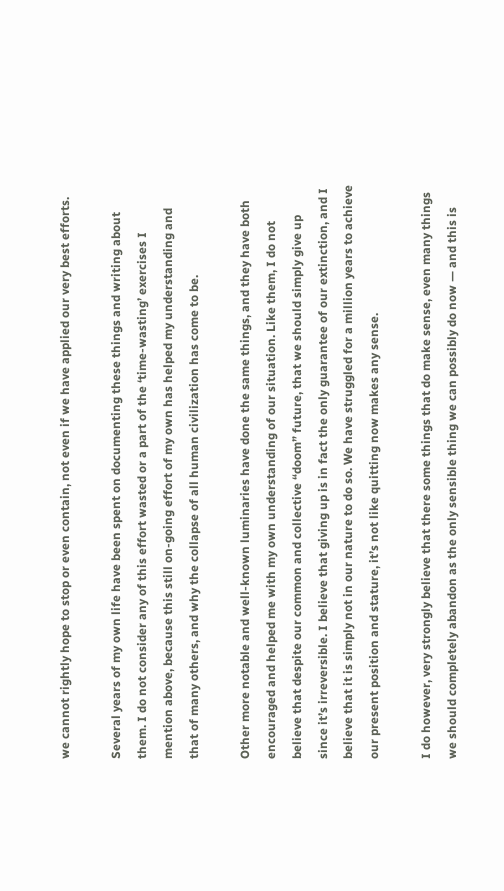we cannot rightly hope to stop or even contain, not even if we have applied our very best efforts.

Several years of my own life have been spent on documenting these things and writing about them. I do not consider any of this effort wasted or a part of the ‘time-wasting’ exercises I mention above, because this still on-going effort of my own has helped my understanding and that of many others, and why the collapse of all human civilization has come to be.

Other more notable and well-known luminaries have done the same things, and they have both encouraged and helped me with my own understanding of our situation. Like them, I do not believe that despite our common and collective “doom” future, that we should simply give up since it’s irreversible. I believe that giving up is in fact the only guarantee of our extinction, and I believe that it is simply not in our nature to do so. We have struggled for a million years to achieve our present position and stature, it’s not like quitting now makes any sense.

I do however, very strongly believe that there some things that do make sense, even many things we should completely abandon as the only sensible thing we can possibly do now — and this is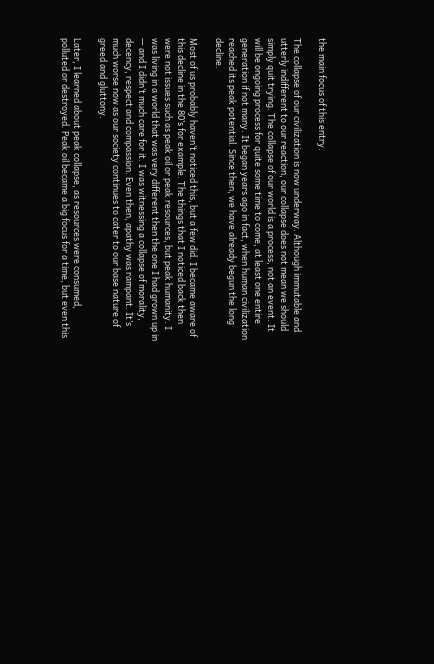the main focus of this entry.

The collapse of our civilization is now underway. Although immutable and utterly indifferent to our reaction, our collapse does not mean we should simply quit trying. The collapse of our world is a process, not an event. It will be ongoing process for quite some time to come, at least one entire generation if not many. It began years ago in fact, when human civilization reached its peak potential. Since then, we have already begun the long decline.

Most of us probably haven’t noticed this, but a few did. I became aware of this decline in the 80’s for example. The things that I noticed back then were not issues such as peak oil or peak resources, but peak humanity. I was living in a world that was very different then the one I had grown up in — and I didn’t much care for it. I was witnessing a collapse of morality, decency, respect and compassion. Even then, apathy was rampant. It’s much worse now as our society continues to cater to our base nature of greed and gluttony.

Later, I learned about peak collapse, as resources were consumed, polluted or destroyed. Peak oil became a big focus for a time, but even this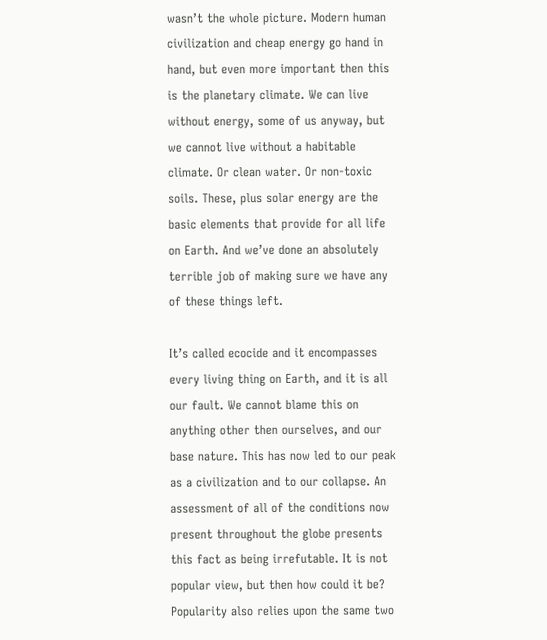wasn’t the whole picture. Modern human civilization and cheap energy go hand in hand, but even more important then this is the planetary climate. We can live without energy, some of us anyway, but we cannot live without a habitable climate. Or clean water. Or non-toxic soils. These, plus solar energy are the basic elements that provide for all life on Earth. And we’ve done an absolutely terrible job of making sure we have any of these things left.

It’s called ecocide and it encompasses every living thing on Earth, and it is all our fault. We cannot blame this on anything other then ourselves, and our base nature. This has now led to our peak as a civilization and to our collapse. An assessment of all of the conditions now present throughout the globe presents this fact as being irrefutable. It is not popular view, but then how could it be? Popularity also relies upon the same two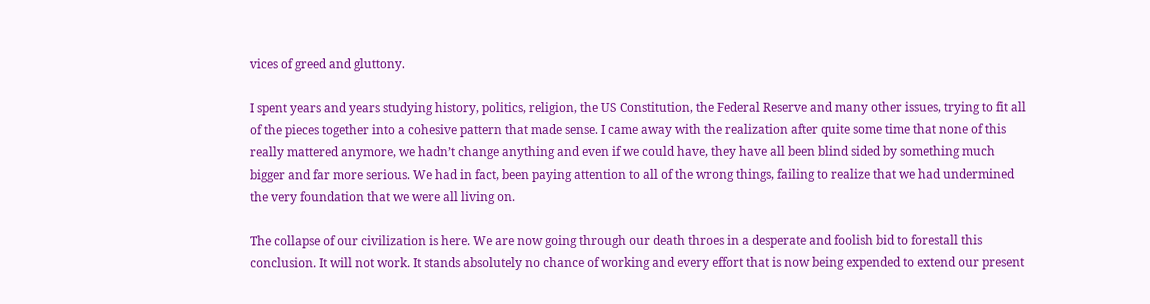vices of greed and gluttony.

I spent years and years studying history, politics, religion, the US Constitution, the Federal Reserve and many other issues, trying to fit all of the pieces together into a cohesive pattern that made sense. I came away with the realization after quite some time that none of this really mattered anymore, we hadn’t change anything and even if we could have, they have all been blind sided by something much bigger and far more serious. We had in fact, been paying attention to all of the wrong things, failing to realize that we had undermined the very foundation that we were all living on.

The collapse of our civilization is here. We are now going through our death throes in a desperate and foolish bid to forestall this conclusion. It will not work. It stands absolutely no chance of working and every effort that is now being expended to extend our present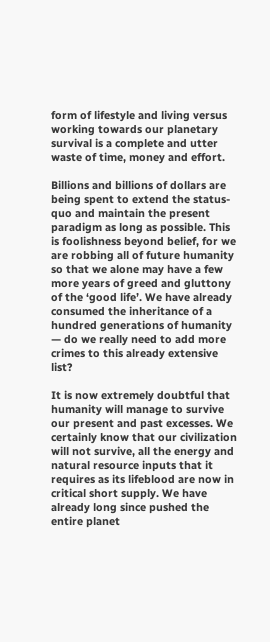form of lifestyle and living versus working towards our planetary survival is a complete and utter waste of time, money and effort.

Billions and billions of dollars are being spent to extend the status-quo and maintain the present paradigm as long as possible. This is foolishness beyond belief, for we are robbing all of future humanity so that we alone may have a few more years of greed and gluttony of the ‘good life’. We have already consumed the inheritance of a hundred generations of humanity — do we really need to add more crimes to this already extensive list?

It is now extremely doubtful that humanity will manage to survive our present and past excesses. We certainly know that our civilization will not survive, all the energy and natural resource inputs that it requires as its lifeblood are now in critical short supply. We have already long since pushed the entire planet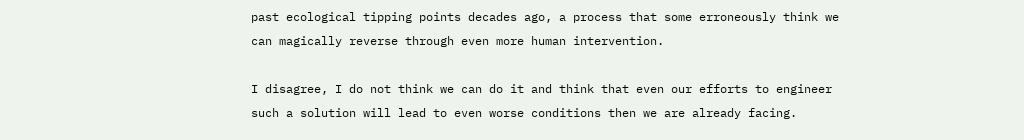past ecological tipping points decades ago, a process that some erroneously think we can magically reverse through even more human intervention.

I disagree, I do not think we can do it and think that even our efforts to engineer such a solution will lead to even worse conditions then we are already facing.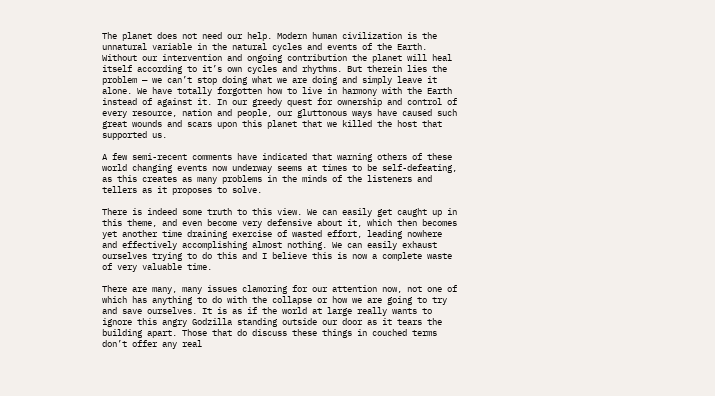The planet does not need our help. Modern human civilization is the unnatural variable in the natural cycles and events of the Earth. Without our intervention and ongoing contribution the planet will heal itself according to it’s own cycles and rhythms. But therein lies the problem — we can’t stop doing what we are doing and simply leave it alone. We have totally forgotten how to live in harmony with the Earth instead of against it. In our greedy quest for ownership and control of every resource, nation and people, our gluttonous ways have caused such great wounds and scars upon this planet that we killed the host that supported us.

A few semi-recent comments have indicated that warning others of these world changing events now underway seems at times to be self-defeating, as this creates as many problems in the minds of the listeners and tellers as it proposes to solve.

There is indeed some truth to this view. We can easily get caught up in this theme, and even become very defensive about it, which then becomes yet another time draining exercise of wasted effort, leading nowhere and effectively accomplishing almost nothing. We can easily exhaust ourselves trying to do this and I believe this is now a complete waste of very valuable time.

There are many, many issues clamoring for our attention now, not one of which has anything to do with the collapse or how we are going to try and save ourselves. It is as if the world at large really wants to ignore this angry Godzilla standing outside our door as it tears the building apart. Those that do discuss these things in couched terms don’t offer any real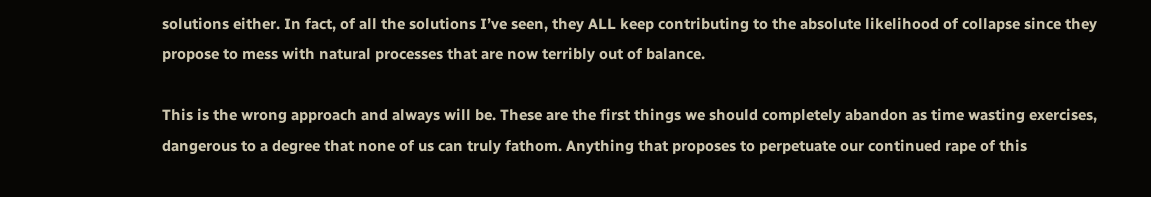solutions either. In fact, of all the solutions I’ve seen, they ALL keep contributing to the absolute likelihood of collapse since they propose to mess with natural processes that are now terribly out of balance.

This is the wrong approach and always will be. These are the first things we should completely abandon as time wasting exercises, dangerous to a degree that none of us can truly fathom. Anything that proposes to perpetuate our continued rape of this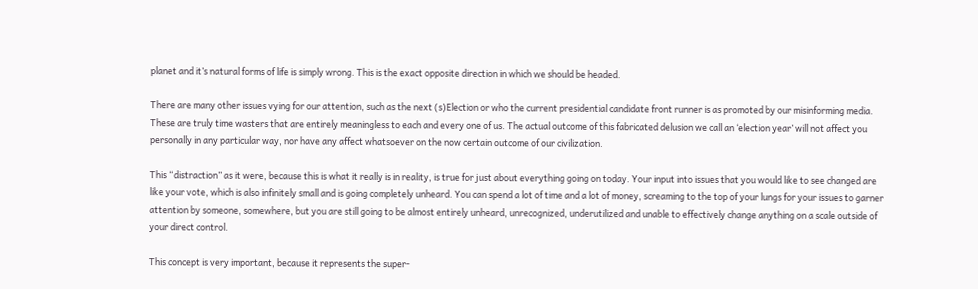planet and it’s natural forms of life is simply wrong. This is the exact opposite direction in which we should be headed.

There are many other issues vying for our attention, such as the next (s)Election or who the current presidential candidate front runner is as promoted by our misinforming media. These are truly time wasters that are entirely meaningless to each and every one of us. The actual outcome of this fabricated delusion we call an ‘election year’ will not affect you personally in any particular way, nor have any affect whatsoever on the now certain outcome of our civilization.

This “distraction” as it were, because this is what it really is in reality, is true for just about everything going on today. Your input into issues that you would like to see changed are like your vote, which is also infinitely small and is going completely unheard. You can spend a lot of time and a lot of money, screaming to the top of your lungs for your issues to garner attention by someone, somewhere, but you are still going to be almost entirely unheard, unrecognized, underutilized and unable to effectively change anything on a scale outside of your direct control.

This concept is very important, because it represents the super-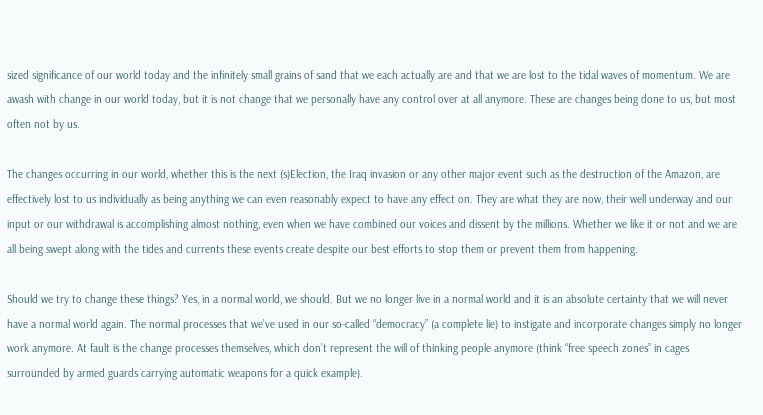sized significance of our world today and the infinitely small grains of sand that we each actually are and that we are lost to the tidal waves of momentum. We are awash with change in our world today, but it is not change that we personally have any control over at all anymore. These are changes being done to us, but most often not by us.

The changes occurring in our world, whether this is the next (s)Election, the Iraq invasion or any other major event such as the destruction of the Amazon, are effectively lost to us individually as being anything we can even reasonably expect to have any effect on. They are what they are now, their well underway and our input or our withdrawal is accomplishing almost nothing, even when we have combined our voices and dissent by the millions. Whether we like it or not and we are all being swept along with the tides and currents these events create despite our best efforts to stop them or prevent them from happening.

Should we try to change these things? Yes, in a normal world, we should. But we no longer live in a normal world and it is an absolute certainty that we will never have a normal world again. The normal processes that we’ve used in our so-called “democracy” (a complete lie) to instigate and incorporate changes simply no longer work anymore. At fault is the change processes themselves, which don’t represent the will of thinking people anymore (think “free speech zones” in cages surrounded by armed guards carrying automatic weapons for a quick example).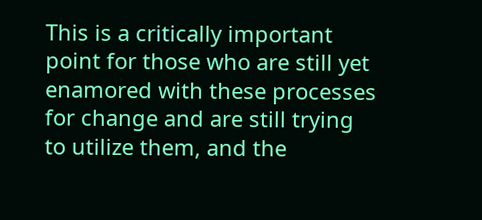This is a critically important point for those who are still yet enamored with these processes for change and are still trying to utilize them, and the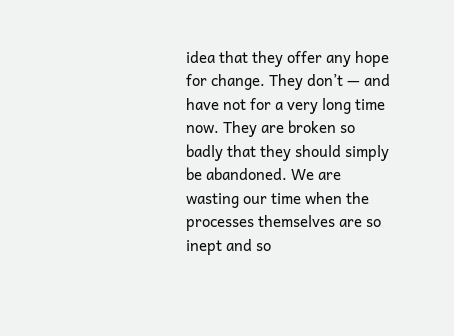idea that they offer any hope for change. They don’t — and have not for a very long time now. They are broken so badly that they should simply be abandoned. We are wasting our time when the processes themselves are so inept and so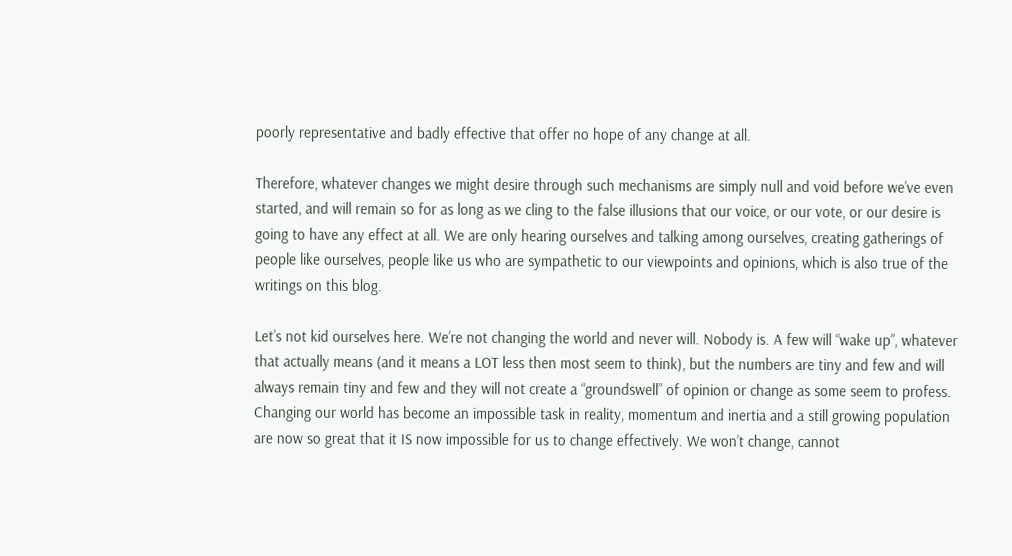poorly representative and badly effective that offer no hope of any change at all.

Therefore, whatever changes we might desire through such mechanisms are simply null and void before we’ve even started, and will remain so for as long as we cling to the false illusions that our voice, or our vote, or our desire is going to have any effect at all. We are only hearing ourselves and talking among ourselves, creating gatherings of people like ourselves, people like us who are sympathetic to our viewpoints and opinions, which is also true of the writings on this blog.

Let’s not kid ourselves here. We’re not changing the world and never will. Nobody is. A few will “wake up”, whatever that actually means (and it means a LOT less then most seem to think), but the numbers are tiny and few and will always remain tiny and few and they will not create a “groundswell” of opinion or change as some seem to profess. Changing our world has become an impossible task in reality, momentum and inertia and a still growing population are now so great that it IS now impossible for us to change effectively. We won’t change, cannot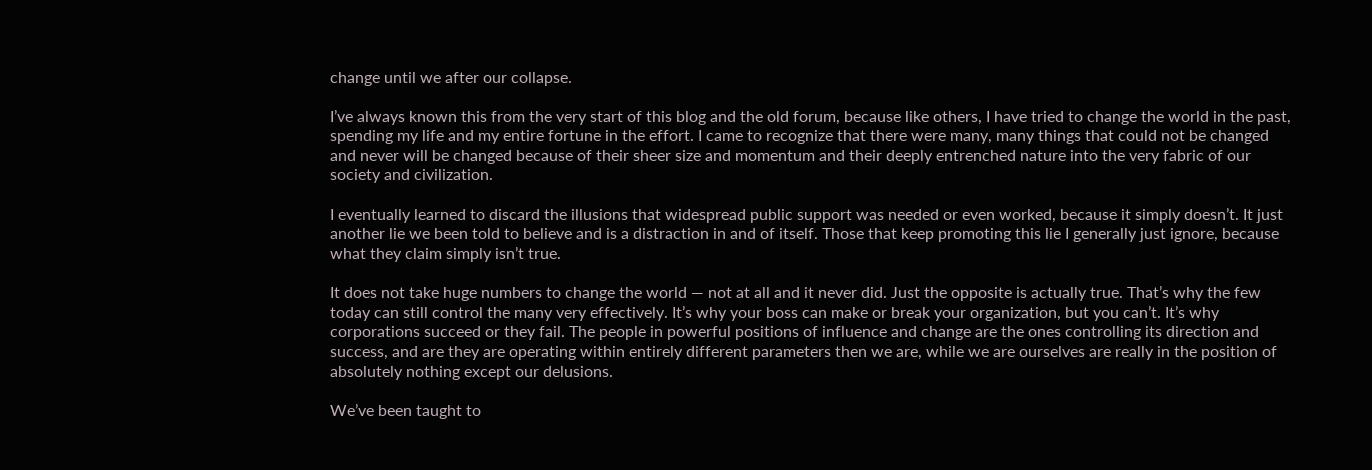change until we after our collapse.

I’ve always known this from the very start of this blog and the old forum, because like others, I have tried to change the world in the past, spending my life and my entire fortune in the effort. I came to recognize that there were many, many things that could not be changed and never will be changed because of their sheer size and momentum and their deeply entrenched nature into the very fabric of our society and civilization.

I eventually learned to discard the illusions that widespread public support was needed or even worked, because it simply doesn’t. It just another lie we been told to believe and is a distraction in and of itself. Those that keep promoting this lie I generally just ignore, because what they claim simply isn’t true.

It does not take huge numbers to change the world — not at all and it never did. Just the opposite is actually true. That’s why the few today can still control the many very effectively. It’s why your boss can make or break your organization, but you can’t. It’s why corporations succeed or they fail. The people in powerful positions of influence and change are the ones controlling its direction and success, and are they are operating within entirely different parameters then we are, while we are ourselves are really in the position of absolutely nothing except our delusions.

We’ve been taught to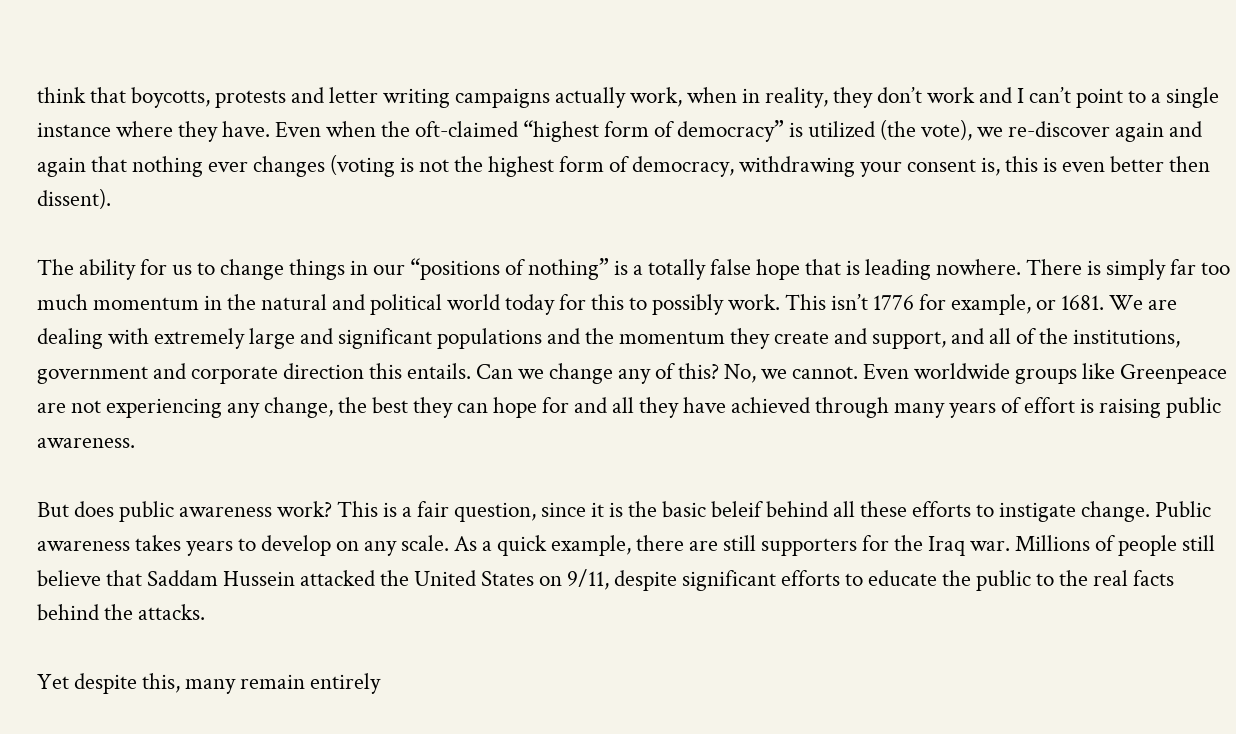think that boycotts, protests and letter writing campaigns actually work, when in reality, they don’t work and I can’t point to a single instance where they have. Even when the oft-claimed “highest form of democracy” is utilized (the vote), we re-discover again and again that nothing ever changes (voting is not the highest form of democracy, withdrawing your consent is, this is even better then dissent).

The ability for us to change things in our “positions of nothing” is a totally false hope that is leading nowhere. There is simply far too much momentum in the natural and political world today for this to possibly work. This isn’t 1776 for example, or 1681. We are dealing with extremely large and significant populations and the momentum they create and support, and all of the institutions, government and corporate direction this entails. Can we change any of this? No, we cannot. Even worldwide groups like Greenpeace are not experiencing any change, the best they can hope for and all they have achieved through many years of effort is raising public awareness.

But does public awareness work? This is a fair question, since it is the basic beleif behind all these efforts to instigate change. Public awareness takes years to develop on any scale. As a quick example, there are still supporters for the Iraq war. Millions of people still believe that Saddam Hussein attacked the United States on 9/11, despite significant efforts to educate the public to the real facts behind the attacks.

Yet despite this, many remain entirely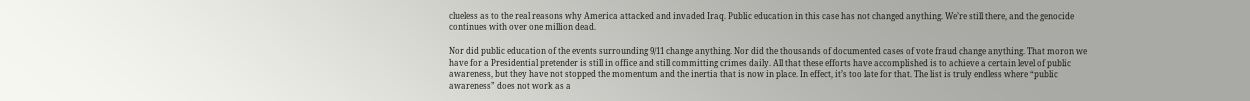clueless as to the real reasons why America attacked and invaded Iraq. Public education in this case has not changed anything. We’re still there, and the genocide continues with over one million dead.

Nor did public education of the events surrounding 9/11 change anything. Nor did the thousands of documented cases of vote fraud change anything. That moron we have for a Presidential pretender is still in office and still committing crimes daily. All that these efforts have accomplished is to achieve a certain level of public awareness, but they have not stopped the momentum and the inertia that is now in place. In effect, it’s too late for that. The list is truly endless where “public awareness” does not work as a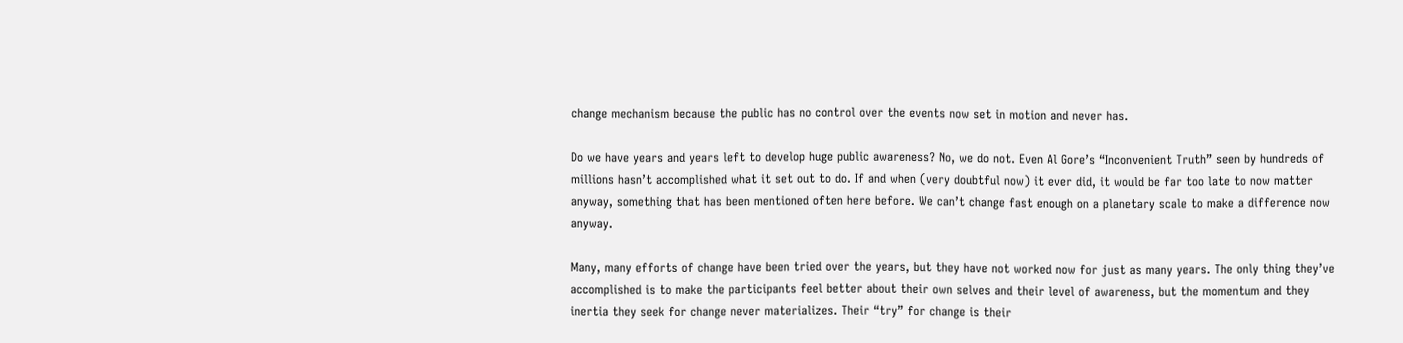change mechanism because the public has no control over the events now set in motion and never has.

Do we have years and years left to develop huge public awareness? No, we do not. Even Al Gore’s “Inconvenient Truth” seen by hundreds of millions hasn’t accomplished what it set out to do. If and when (very doubtful now) it ever did, it would be far too late to now matter anyway, something that has been mentioned often here before. We can’t change fast enough on a planetary scale to make a difference now anyway.

Many, many efforts of change have been tried over the years, but they have not worked now for just as many years. The only thing they’ve accomplished is to make the participants feel better about their own selves and their level of awareness, but the momentum and they inertia they seek for change never materializes. Their “try” for change is their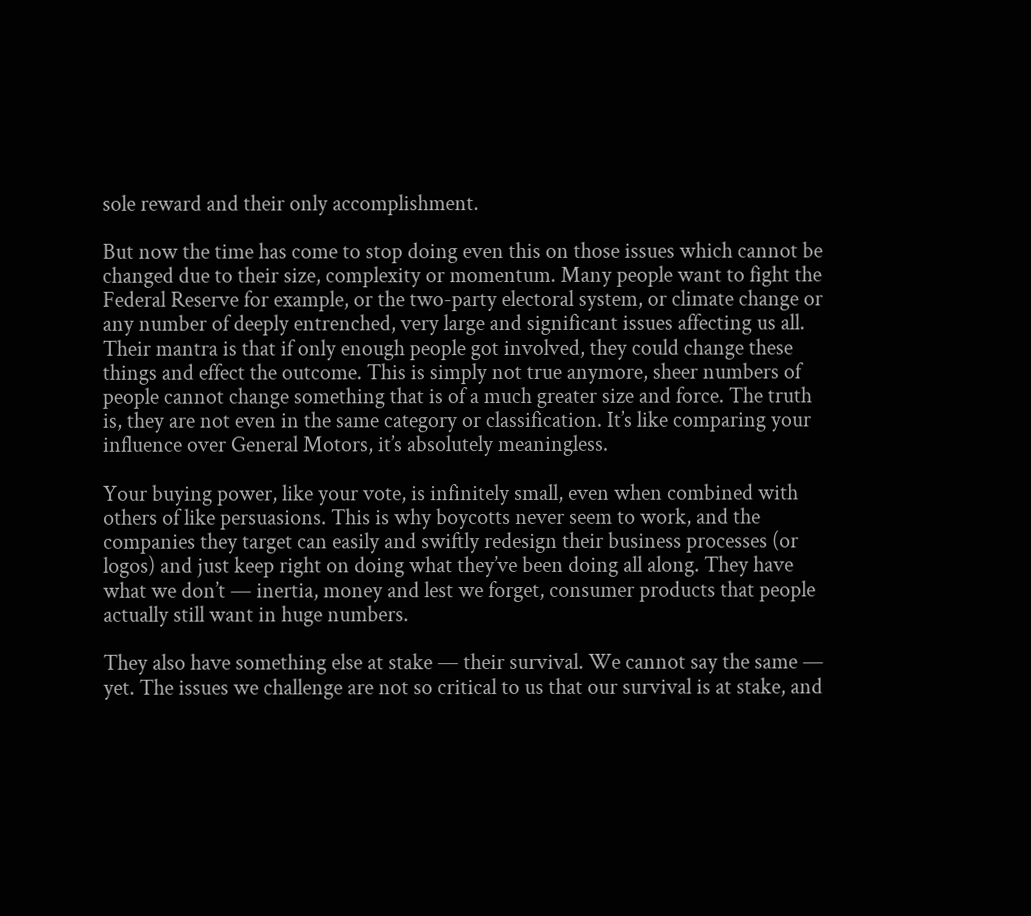sole reward and their only accomplishment.

But now the time has come to stop doing even this on those issues which cannot be changed due to their size, complexity or momentum. Many people want to fight the Federal Reserve for example, or the two-party electoral system, or climate change or any number of deeply entrenched, very large and significant issues affecting us all. Their mantra is that if only enough people got involved, they could change these things and effect the outcome. This is simply not true anymore, sheer numbers of people cannot change something that is of a much greater size and force. The truth is, they are not even in the same category or classification. It’s like comparing your influence over General Motors, it’s absolutely meaningless.

Your buying power, like your vote, is infinitely small, even when combined with others of like persuasions. This is why boycotts never seem to work, and the companies they target can easily and swiftly redesign their business processes (or logos) and just keep right on doing what they’ve been doing all along. They have what we don’t — inertia, money and lest we forget, consumer products that people actually still want in huge numbers.

They also have something else at stake — their survival. We cannot say the same — yet. The issues we challenge are not so critical to us that our survival is at stake, and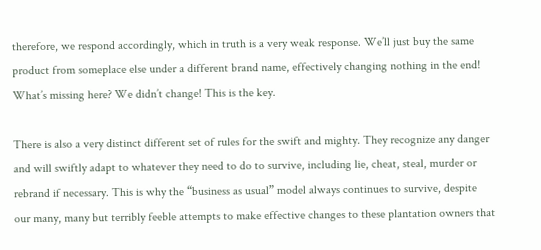therefore, we respond accordingly, which in truth is a very weak response. We’ll just buy the same product from someplace else under a different brand name, effectively changing nothing in the end! What’s missing here? We didn’t change! This is the key.

There is also a very distinct different set of rules for the swift and mighty. They recognize any danger and will swiftly adapt to whatever they need to do to survive, including lie, cheat, steal, murder or rebrand if necessary. This is why the “business as usual” model always continues to survive, despite our many, many but terribly feeble attempts to make effective changes to these plantation owners that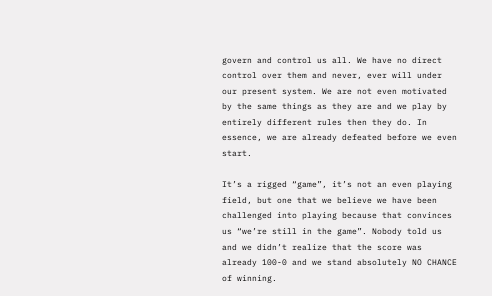govern and control us all. We have no direct control over them and never, ever will under our present system. We are not even motivated by the same things as they are and we play by entirely different rules then they do. In essence, we are already defeated before we even start.

It’s a rigged “game”, it’s not an even playing field, but one that we believe we have been challenged into playing because that convinces us “we’re still in the game”. Nobody told us and we didn’t realize that the score was already 100-0 and we stand absolutely NO CHANCE of winning.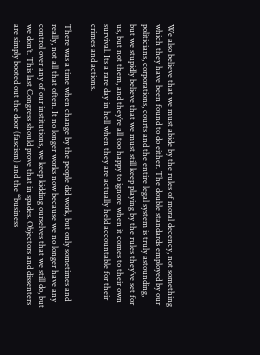We also believe that we must abide by the rules of moral decency, not something which they have been found to do either. The double standards employed by our politicians, corporations, courts and the entire legal system is truly astounding, but we stupidly believe that we must still keep playing by the rules they’ve set for us, but not them, and they’re all too happy to ignore when it comes to their own survival. Its a rare day in hell when they are actually held accountable for their crimes and actions.

There was a time when change by the people did work, but only sometimes and really, not all that often. It no longer works now because we no longer have any control over any of our institutions, we keep kidding ourselves that we still do, but we don’t. This last Congress should prove that in spades. Objectors and dissenters are simply booted out the door (fascism) and the “business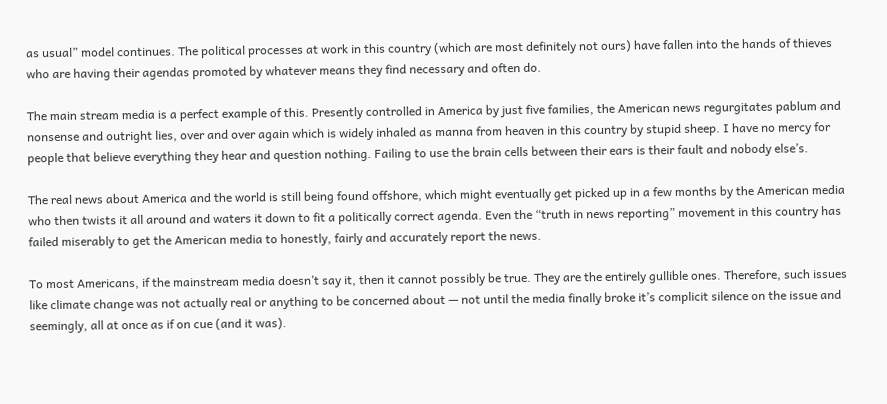as usual” model continues. The political processes at work in this country (which are most definitely not ours) have fallen into the hands of thieves who are having their agendas promoted by whatever means they find necessary and often do.

The main stream media is a perfect example of this. Presently controlled in America by just five families, the American news regurgitates pablum and nonsense and outright lies, over and over again which is widely inhaled as manna from heaven in this country by stupid sheep. I have no mercy for people that believe everything they hear and question nothing. Failing to use the brain cells between their ears is their fault and nobody else’s.

The real news about America and the world is still being found offshore, which might eventually get picked up in a few months by the American media who then twists it all around and waters it down to fit a politically correct agenda. Even the “truth in news reporting” movement in this country has failed miserably to get the American media to honestly, fairly and accurately report the news.

To most Americans, if the mainstream media doesn’t say it, then it cannot possibly be true. They are the entirely gullible ones. Therefore, such issues like climate change was not actually real or anything to be concerned about — not until the media finally broke it’s complicit silence on the issue and seemingly, all at once as if on cue (and it was).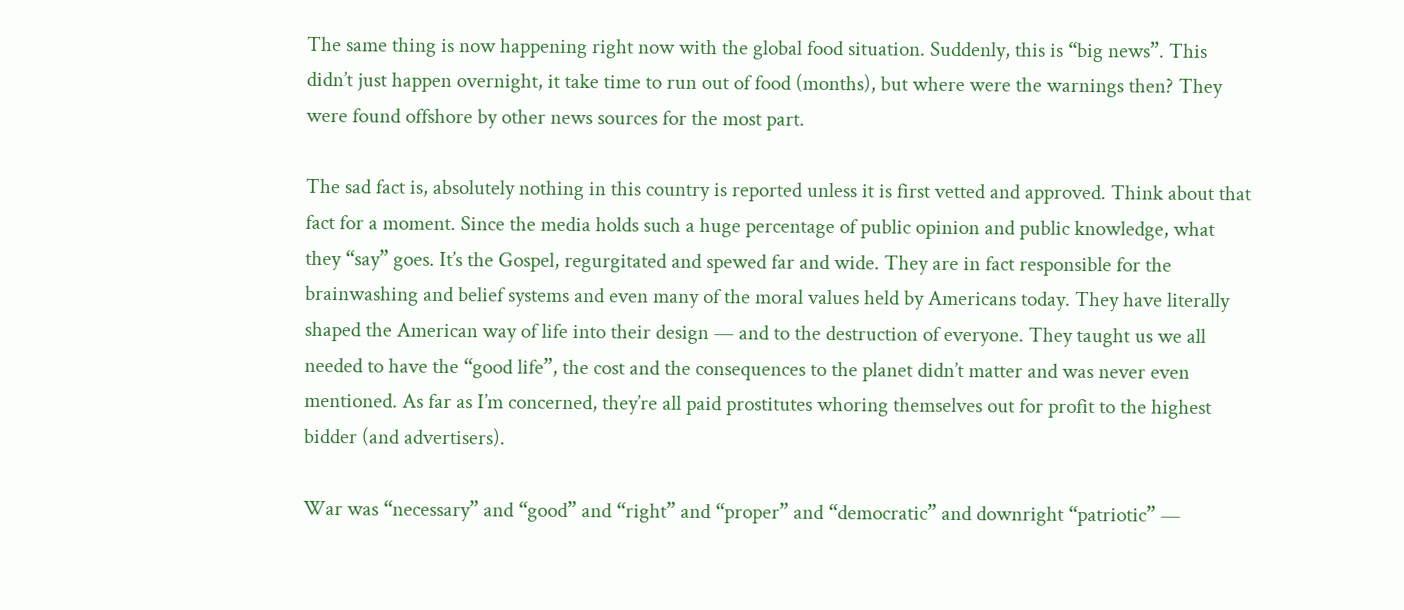The same thing is now happening right now with the global food situation. Suddenly, this is “big news”. This didn’t just happen overnight, it take time to run out of food (months), but where were the warnings then? They were found offshore by other news sources for the most part.

The sad fact is, absolutely nothing in this country is reported unless it is first vetted and approved. Think about that fact for a moment. Since the media holds such a huge percentage of public opinion and public knowledge, what they “say” goes. It’s the Gospel, regurgitated and spewed far and wide. They are in fact responsible for the brainwashing and belief systems and even many of the moral values held by Americans today. They have literally shaped the American way of life into their design — and to the destruction of everyone. They taught us we all needed to have the “good life”, the cost and the consequences to the planet didn’t matter and was never even mentioned. As far as I’m concerned, they’re all paid prostitutes whoring themselves out for profit to the highest bidder (and advertisers).

War was “necessary” and “good” and “right” and “proper” and “democratic” and downright “patriotic” —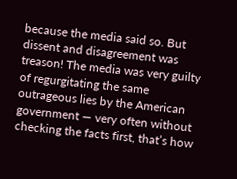because the media said so. But dissent and disagreement was treason! The media was very guilty of regurgitating the same outrageous lies by the American government — very often without checking the facts first, that’s how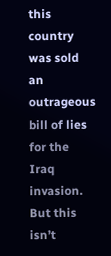this country was sold an outrageous bill of lies for the Iraq invasion. But this isn’t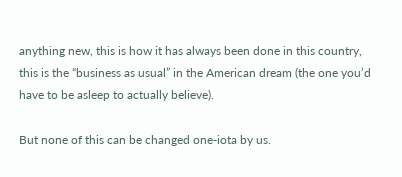anything new, this is how it has always been done in this country, this is the “business as usual” in the American dream (the one you’d have to be asleep to actually believe).

But none of this can be changed one-iota by us.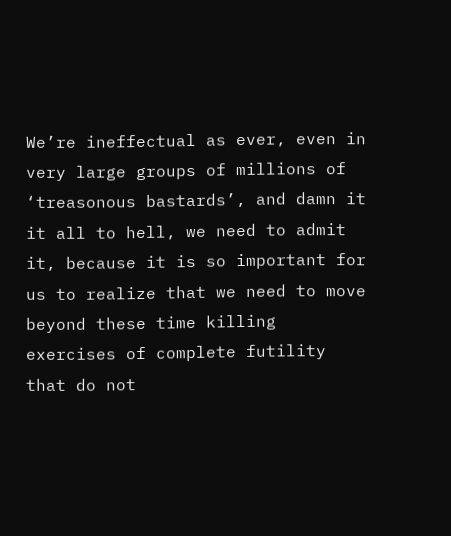We’re ineffectual as ever, even in very large groups of millions of ‘treasonous bastards’, and damn it it all to hell, we need to admit it, because it is so important for us to realize that we need to move beyond these time killing exercises of complete futility that do not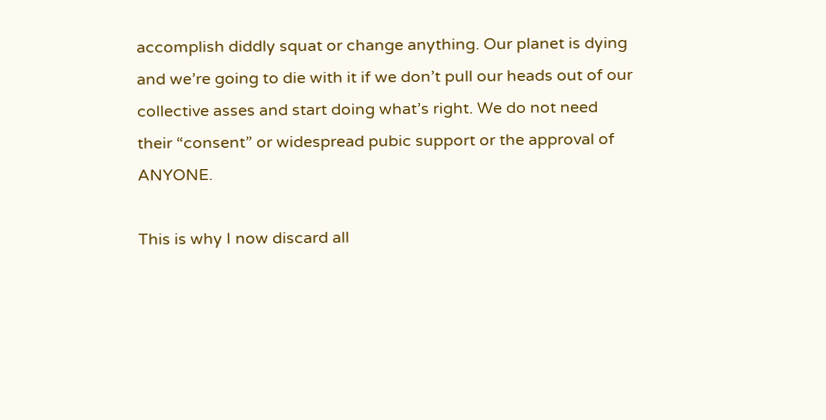accomplish diddly squat or change anything. Our planet is dying and we’re going to die with it if we don’t pull our heads out of our collective asses and start doing what’s right. We do not need their “consent” or widespread pubic support or the approval of ANYONE.

This is why I now discard all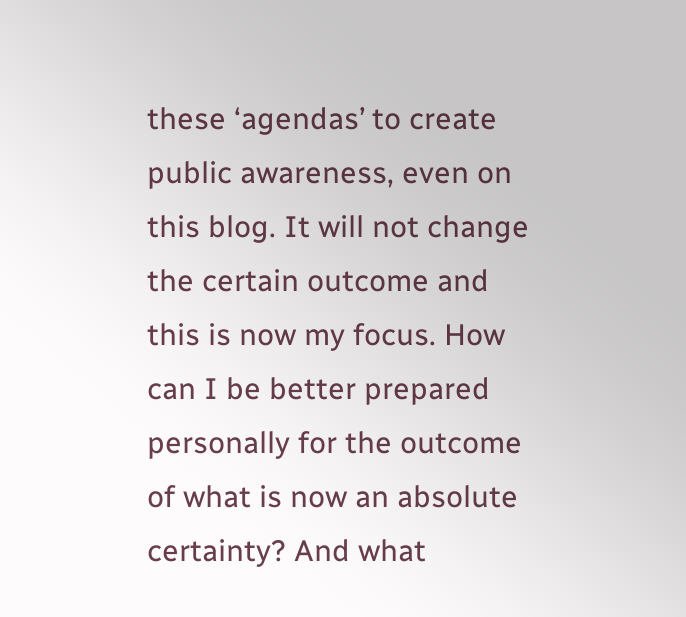these ‘agendas’ to create public awareness, even on this blog. It will not change the certain outcome and this is now my focus. How can I be better prepared personally for the outcome of what is now an absolute certainty? And what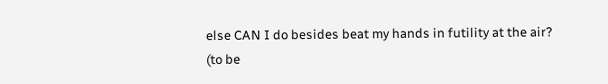else CAN I do besides beat my hands in futility at the air?
(to be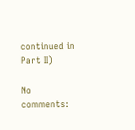continued in Part II)

No comments: